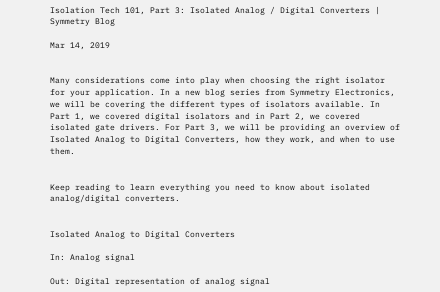Isolation Tech 101, Part 3: Isolated Analog / Digital Converters | Symmetry Blog

Mar 14, 2019


Many considerations come into play when choosing the right isolator for your application. In a new blog series from Symmetry Electronics, we will be covering the different types of isolators available. In Part 1, we covered digital isolators and in Part 2, we covered isolated gate drivers. For Part 3, we will be providing an overview of Isolated Analog to Digital Converters, how they work, and when to use them.


Keep reading to learn everything you need to know about isolated analog/digital converters.


Isolated Analog to Digital Converters

In: Analog signal

Out: Digital representation of analog signal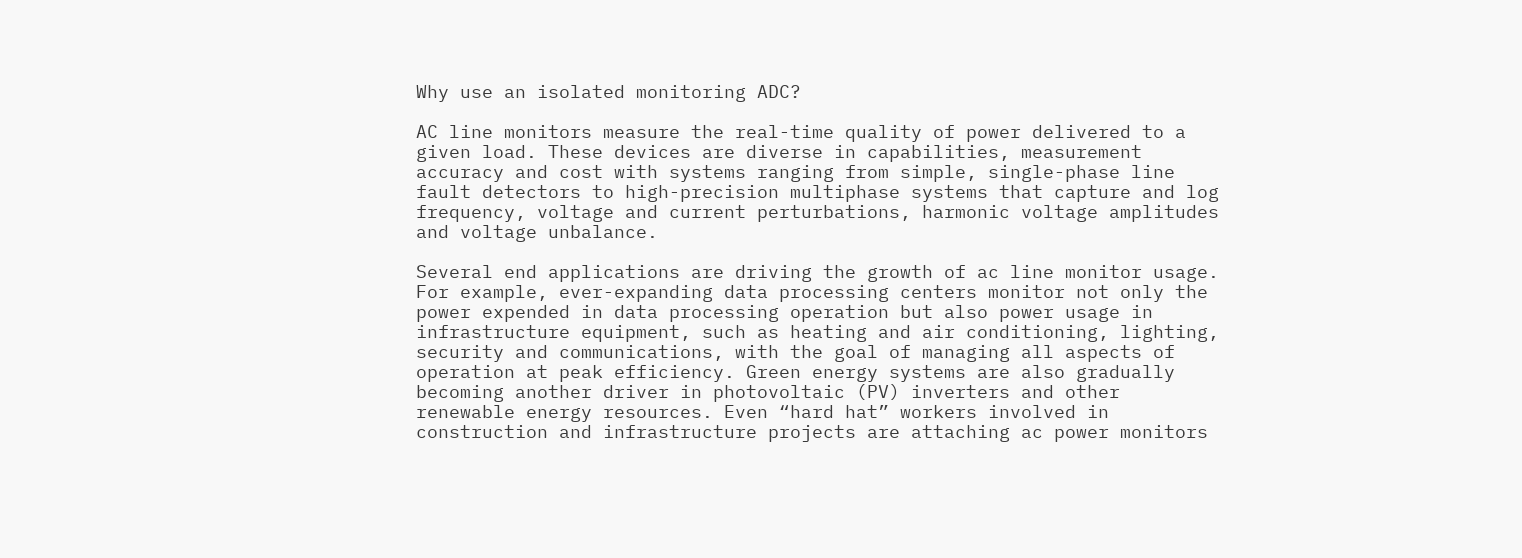Why use an isolated monitoring ADC?

AC line monitors measure the real-time quality of power delivered to a given load. These devices are diverse in capabilities, measurement accuracy and cost with systems ranging from simple, single-phase line fault detectors to high-precision multiphase systems that capture and log frequency, voltage and current perturbations, harmonic voltage amplitudes and voltage unbalance.

Several end applications are driving the growth of ac line monitor usage. For example, ever-expanding data processing centers monitor not only the power expended in data processing operation but also power usage in infrastructure equipment, such as heating and air conditioning, lighting, security and communications, with the goal of managing all aspects of operation at peak efficiency. Green energy systems are also gradually becoming another driver in photovoltaic (PV) inverters and other renewable energy resources. Even “hard hat” workers involved in construction and infrastructure projects are attaching ac power monitors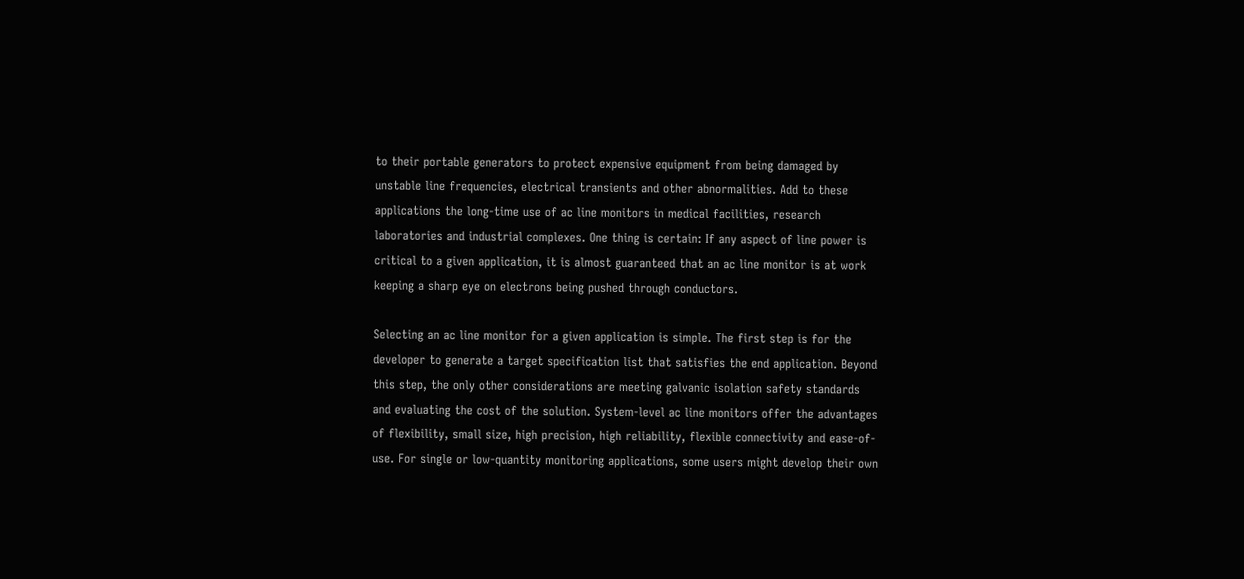to their portable generators to protect expensive equipment from being damaged by unstable line frequencies, electrical transients and other abnormalities. Add to these applications the long-time use of ac line monitors in medical facilities, research laboratories and industrial complexes. One thing is certain: If any aspect of line power is critical to a given application, it is almost guaranteed that an ac line monitor is at work keeping a sharp eye on electrons being pushed through conductors.

Selecting an ac line monitor for a given application is simple. The first step is for the developer to generate a target specification list that satisfies the end application. Beyond this step, the only other considerations are meeting galvanic isolation safety standards and evaluating the cost of the solution. System-level ac line monitors offer the advantages of flexibility, small size, high precision, high reliability, flexible connectivity and ease-of-use. For single or low-quantity monitoring applications, some users might develop their own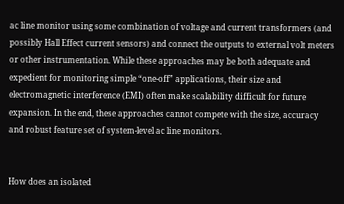ac line monitor using some combination of voltage and current transformers (and possibly Hall Effect current sensors) and connect the outputs to external volt meters or other instrumentation. While these approaches may be both adequate and expedient for monitoring simple “one-off” applications, their size and electromagnetic interference (EMI) often make scalability difficult for future expansion. In the end, these approaches cannot compete with the size, accuracy and robust feature set of system-level ac line monitors.


How does an isolated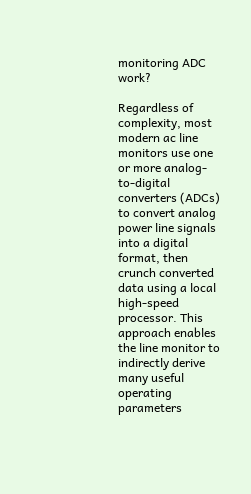monitoring ADC work?

Regardless of complexity, most modern ac line monitors use one or more analog-to-digital converters (ADCs) to convert analog power line signals into a digital format, then crunch converted data using a local high-speed processor. This approach enables the line monitor to indirectly derive many useful operating parameters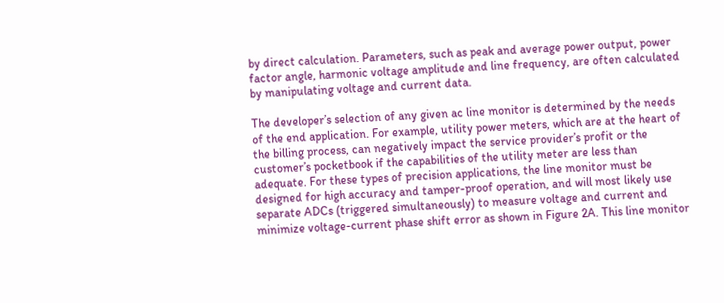by direct calculation. Parameters, such as peak and average power output, power factor angle, harmonic voltage amplitude and line frequency, are often calculated by manipulating voltage and current data.

The developer’s selection of any given ac line monitor is determined by the needs of the end application. For example, utility power meters, which are at the heart of the billing process, can negatively impact the service provider’s profit or the customer’s pocketbook if the capabilities of the utility meter are less than adequate. For these types of precision applications, the line monitor must be designed for high accuracy and tamper-proof operation, and will most likely use separate ADCs (triggered simultaneously) to measure voltage and current and minimize voltage-current phase shift error as shown in Figure 2A. This line monitor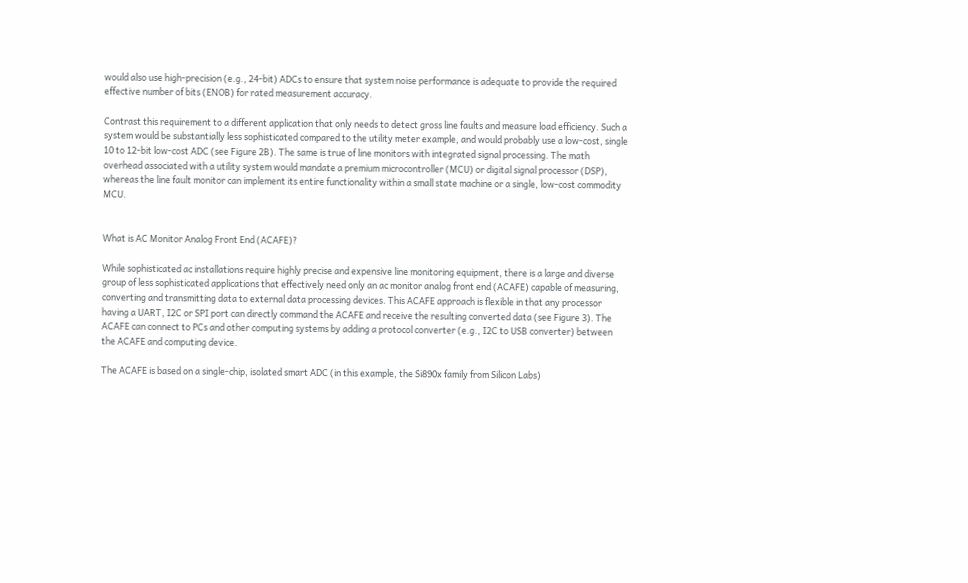would also use high-precision (e.g., 24-bit) ADCs to ensure that system noise performance is adequate to provide the required effective number of bits (ENOB) for rated measurement accuracy.

Contrast this requirement to a different application that only needs to detect gross line faults and measure load efficiency. Such a system would be substantially less sophisticated compared to the utility meter example, and would probably use a low-cost, single 10 to 12-bit low-cost ADC (see Figure 2B). The same is true of line monitors with integrated signal processing. The math overhead associated with a utility system would mandate a premium microcontroller (MCU) or digital signal processor (DSP), whereas the line fault monitor can implement its entire functionality within a small state machine or a single, low-cost commodity MCU.


What is AC Monitor Analog Front End (ACAFE)?

While sophisticated ac installations require highly precise and expensive line monitoring equipment, there is a large and diverse group of less sophisticated applications that effectively need only an ac monitor analog front end (ACAFE) capable of measuring, converting and transmitting data to external data processing devices. This ACAFE approach is flexible in that any processor having a UART, I2C or SPI port can directly command the ACAFE and receive the resulting converted data (see Figure 3). The ACAFE can connect to PCs and other computing systems by adding a protocol converter (e.g., I2C to USB converter) between the ACAFE and computing device.

The ACAFE is based on a single-chip, isolated smart ADC (in this example, the Si890x family from Silicon Labs)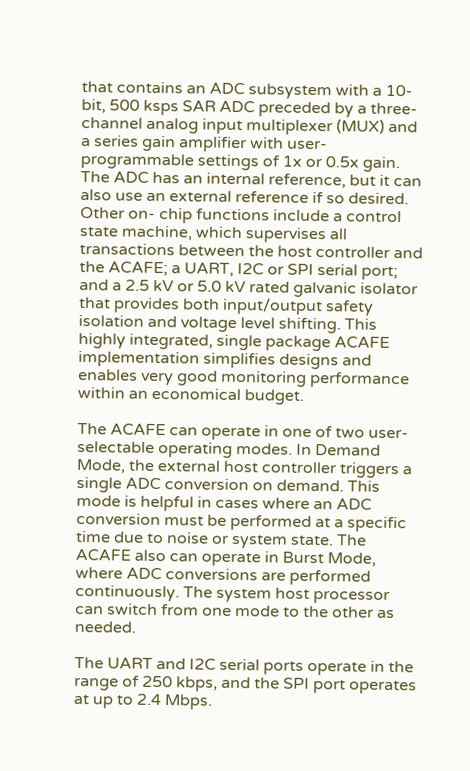that contains an ADC subsystem with a 10-bit, 500 ksps SAR ADC preceded by a three-channel analog input multiplexer (MUX) and a series gain amplifier with user-programmable settings of 1x or 0.5x gain. The ADC has an internal reference, but it can also use an external reference if so desired. Other on- chip functions include a control state machine, which supervises all transactions between the host controller and the ACAFE; a UART, I2C or SPI serial port; and a 2.5 kV or 5.0 kV rated galvanic isolator that provides both input/output safety isolation and voltage level shifting. This highly integrated, single package ACAFE implementation simplifies designs and enables very good monitoring performance within an economical budget.

The ACAFE can operate in one of two user-selectable operating modes. In Demand Mode, the external host controller triggers a single ADC conversion on demand. This mode is helpful in cases where an ADC conversion must be performed at a specific time due to noise or system state. The ACAFE also can operate in Burst Mode, where ADC conversions are performed continuously. The system host processor can switch from one mode to the other as needed.

The UART and I2C serial ports operate in the range of 250 kbps, and the SPI port operates at up to 2.4 Mbps.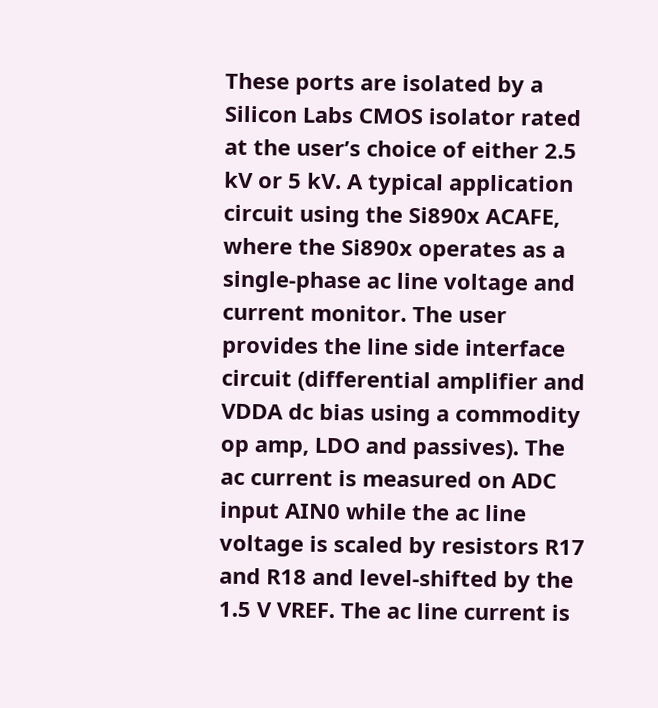These ports are isolated by a Silicon Labs CMOS isolator rated at the user’s choice of either 2.5 kV or 5 kV. A typical application circuit using the Si890x ACAFE, where the Si890x operates as a single-phase ac line voltage and current monitor. The user provides the line side interface circuit (differential amplifier and VDDA dc bias using a commodity op amp, LDO and passives). The ac current is measured on ADC input AIN0 while the ac line voltage is scaled by resistors R17 and R18 and level-shifted by the 1.5 V VREF. The ac line current is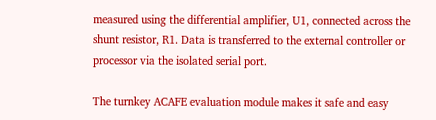measured using the differential amplifier, U1, connected across the shunt resistor, R1. Data is transferred to the external controller or processor via the isolated serial port.

The turnkey ACAFE evaluation module makes it safe and easy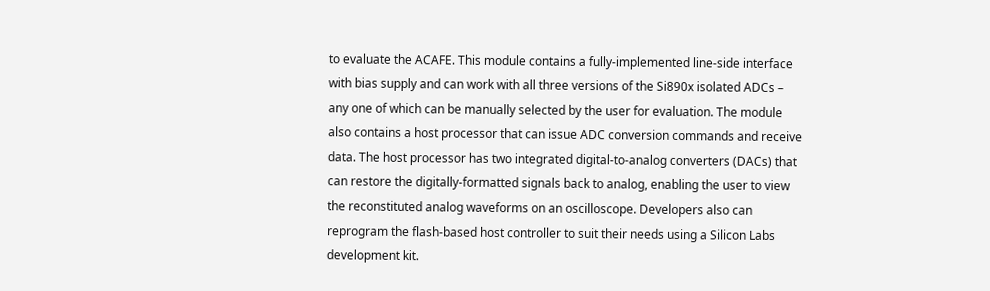to evaluate the ACAFE. This module contains a fully-implemented line-side interface with bias supply and can work with all three versions of the Si890x isolated ADCs – any one of which can be manually selected by the user for evaluation. The module also contains a host processor that can issue ADC conversion commands and receive data. The host processor has two integrated digital-to-analog converters (DACs) that can restore the digitally-formatted signals back to analog, enabling the user to view the reconstituted analog waveforms on an oscilloscope. Developers also can reprogram the flash-based host controller to suit their needs using a Silicon Labs development kit.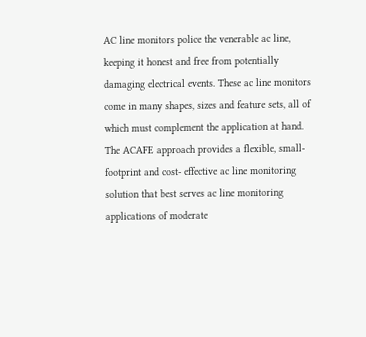AC line monitors police the venerable ac line, keeping it honest and free from potentially damaging electrical events. These ac line monitors come in many shapes, sizes and feature sets, all of which must complement the application at hand. The ACAFE approach provides a flexible, small-footprint and cost- effective ac line monitoring solution that best serves ac line monitoring applications of moderate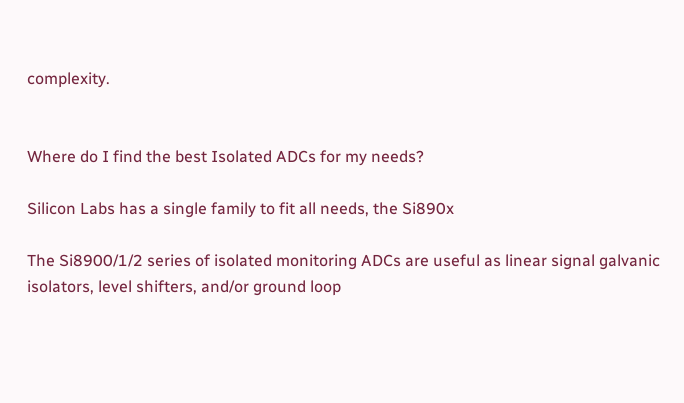complexity.


Where do I find the best Isolated ADCs for my needs?

Silicon Labs has a single family to fit all needs, the Si890x

The Si8900/1/2 series of isolated monitoring ADCs are useful as linear signal galvanic isolators, level shifters, and/or ground loop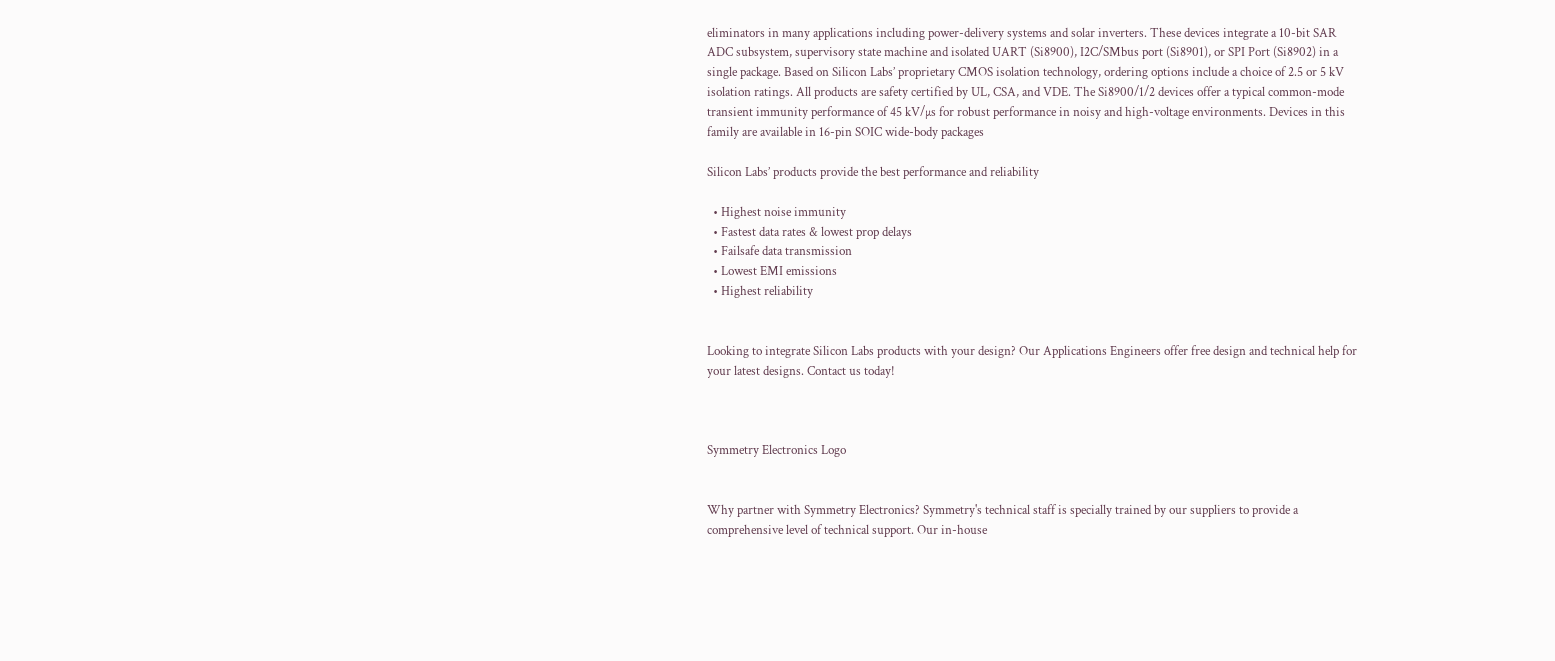eliminators in many applications including power-delivery systems and solar inverters. These devices integrate a 10-bit SAR ADC subsystem, supervisory state machine and isolated UART (Si8900), I2C/SMbus port (Si8901), or SPI Port (Si8902) in a single package. Based on Silicon Labs’ proprietary CMOS isolation technology, ordering options include a choice of 2.5 or 5 kV isolation ratings. All products are safety certified by UL, CSA, and VDE. The Si8900/1/2 devices offer a typical common-mode transient immunity performance of 45 kV/µs for robust performance in noisy and high-voltage environments. Devices in this family are available in 16-pin SOIC wide-body packages

Silicon Labs’ products provide the best performance and reliability

  • Highest noise immunity
  • Fastest data rates & lowest prop delays
  • Failsafe data transmission
  • Lowest EMI emissions
  • Highest reliability


Looking to integrate Silicon Labs products with your design? Our Applications Engineers offer free design and technical help for your latest designs. Contact us today!



Symmetry Electronics Logo


Why partner with Symmetry Electronics? Symmetry's technical staff is specially trained by our suppliers to provide a comprehensive level of technical support. Our in-house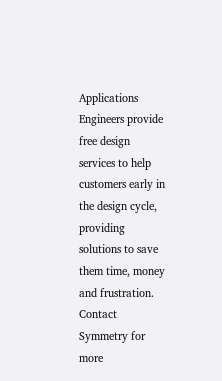Applications Engineers provide free design services to help customers early in the design cycle, providing solutions to save them time, money and frustration. Contact Symmetry for more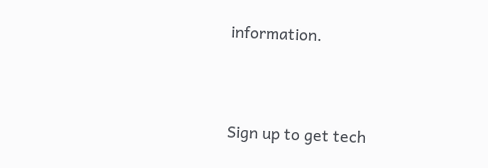information.


Sign up to get tech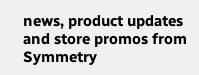news, product updates and store promos from Symmetry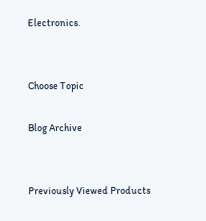Electronics.


Choose Topic

Blog Archive


Previously Viewed Products